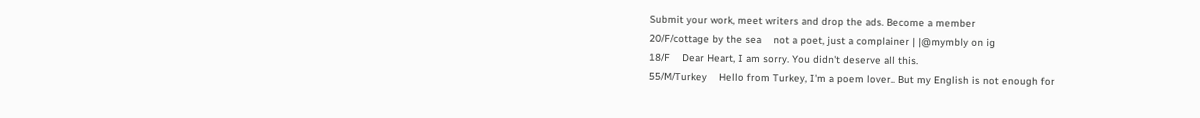Submit your work, meet writers and drop the ads. Become a member
20/F/cottage by the sea    not a poet, just a complainer | |@mymbly on ig
18/F    Dear Heart, I am sorry. You didn't deserve all this.
55/M/Turkey    Hello from Turkey, I'm a poem lover.. But my English is not enough for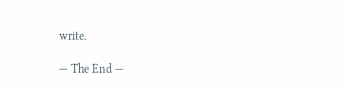write.

— The End —